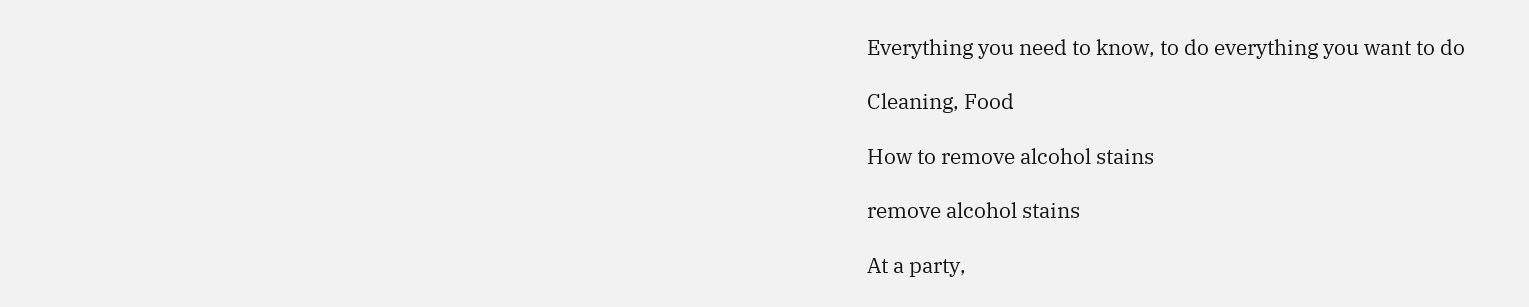Everything you need to know, to do everything you want to do

Cleaning, Food

How to remove alcohol stains

remove alcohol stains

At a party,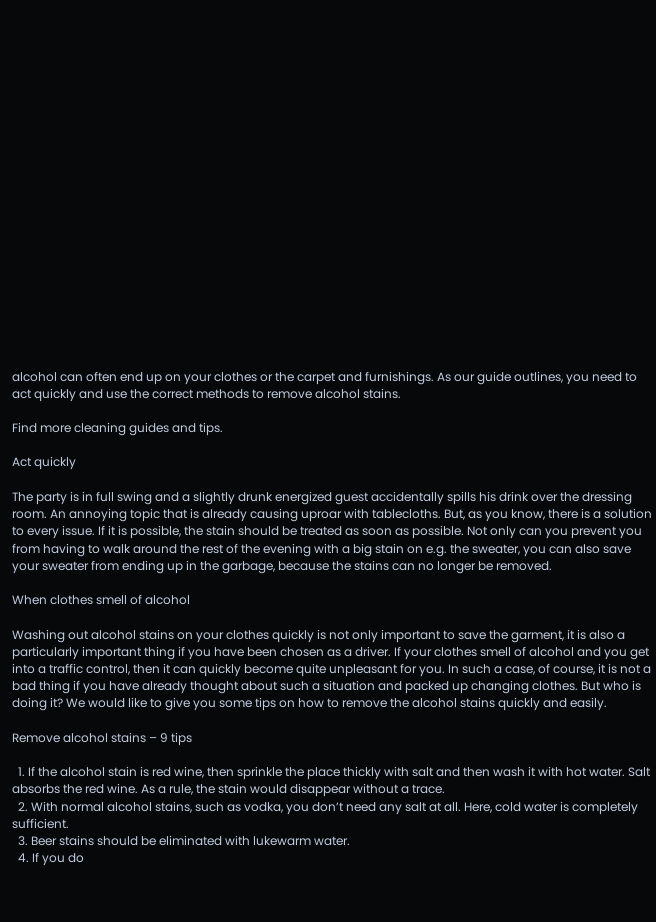alcohol can often end up on your clothes or the carpet and furnishings. As our guide outlines, you need to act quickly and use the correct methods to remove alcohol stains.

Find more cleaning guides and tips.

Act quickly

The party is in full swing and a slightly drunk energized guest accidentally spills his drink over the dressing room. An annoying topic that is already causing uproar with tablecloths. But, as you know, there is a solution to every issue. If it is possible, the stain should be treated as soon as possible. Not only can you prevent you from having to walk around the rest of the evening with a big stain on e.g. the sweater, you can also save your sweater from ending up in the garbage, because the stains can no longer be removed.

When clothes smell of alcohol

Washing out alcohol stains on your clothes quickly is not only important to save the garment, it is also a particularly important thing if you have been chosen as a driver. If your clothes smell of alcohol and you get into a traffic control, then it can quickly become quite unpleasant for you. In such a case, of course, it is not a bad thing if you have already thought about such a situation and packed up changing clothes. But who is doing it? We would like to give you some tips on how to remove the alcohol stains quickly and easily.

Remove alcohol stains – 9 tips

  1. If the alcohol stain is red wine, then sprinkle the place thickly with salt and then wash it with hot water. Salt absorbs the red wine. As a rule, the stain would disappear without a trace.
  2. With normal alcohol stains, such as vodka, you don’t need any salt at all. Here, cold water is completely sufficient.
  3. Beer stains should be eliminated with lukewarm water.
  4. If you do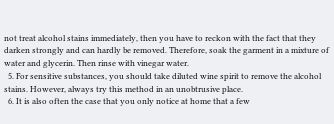not treat alcohol stains immediately, then you have to reckon with the fact that they darken strongly and can hardly be removed. Therefore, soak the garment in a mixture of water and glycerin. Then rinse with vinegar water.
  5. For sensitive substances, you should take diluted wine spirit to remove the alcohol stains. However, always try this method in an unobtrusive place.
  6. It is also often the case that you only notice at home that a few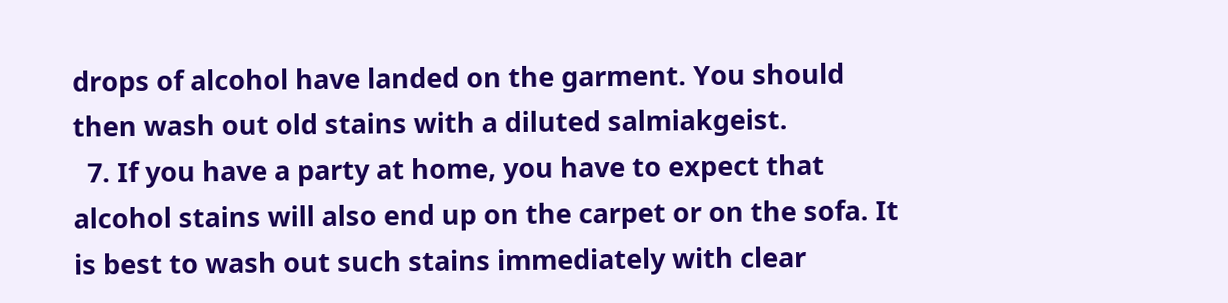drops of alcohol have landed on the garment. You should then wash out old stains with a diluted salmiakgeist.
  7. If you have a party at home, you have to expect that alcohol stains will also end up on the carpet or on the sofa. It is best to wash out such stains immediately with clear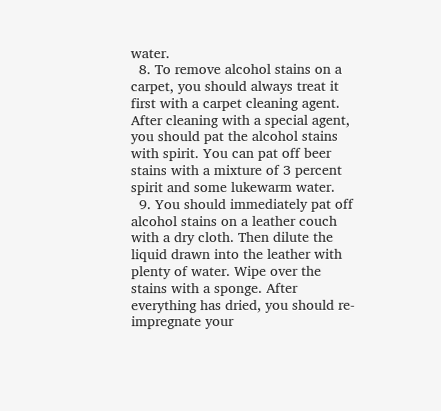water.
  8. To remove alcohol stains on a carpet, you should always treat it first with a carpet cleaning agent. After cleaning with a special agent, you should pat the alcohol stains with spirit. You can pat off beer stains with a mixture of 3 percent spirit and some lukewarm water.
  9. You should immediately pat off alcohol stains on a leather couch with a dry cloth. Then dilute the liquid drawn into the leather with plenty of water. Wipe over the stains with a sponge. After everything has dried, you should re-impregnate your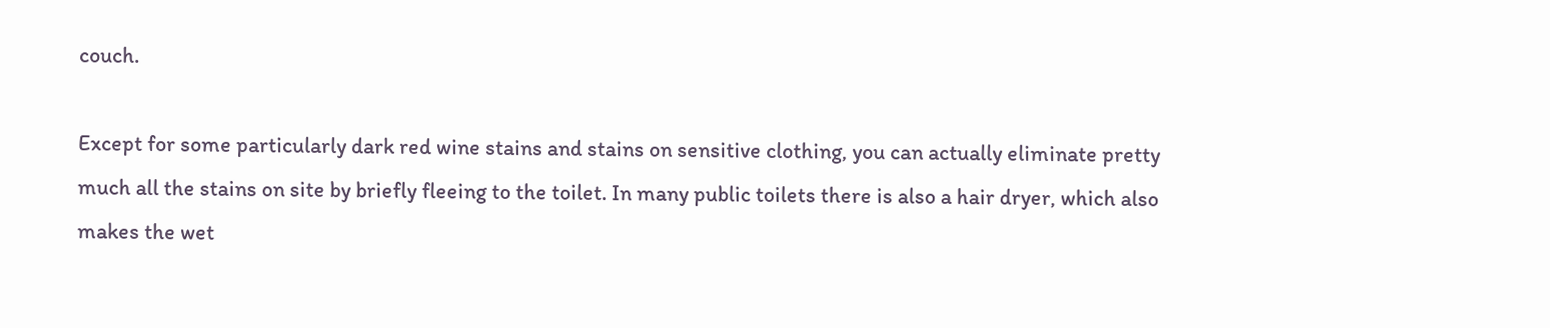couch.

Except for some particularly dark red wine stains and stains on sensitive clothing, you can actually eliminate pretty much all the stains on site by briefly fleeing to the toilet. In many public toilets there is also a hair dryer, which also makes the wet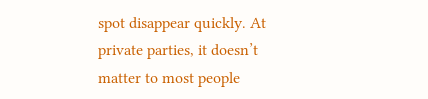spot disappear quickly. At private parties, it doesn’t matter to most people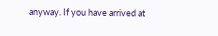anyway. If you have arrived at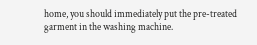home, you should immediately put the pre-treated garment in the washing machine.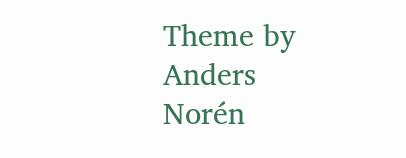Theme by Anders Norén